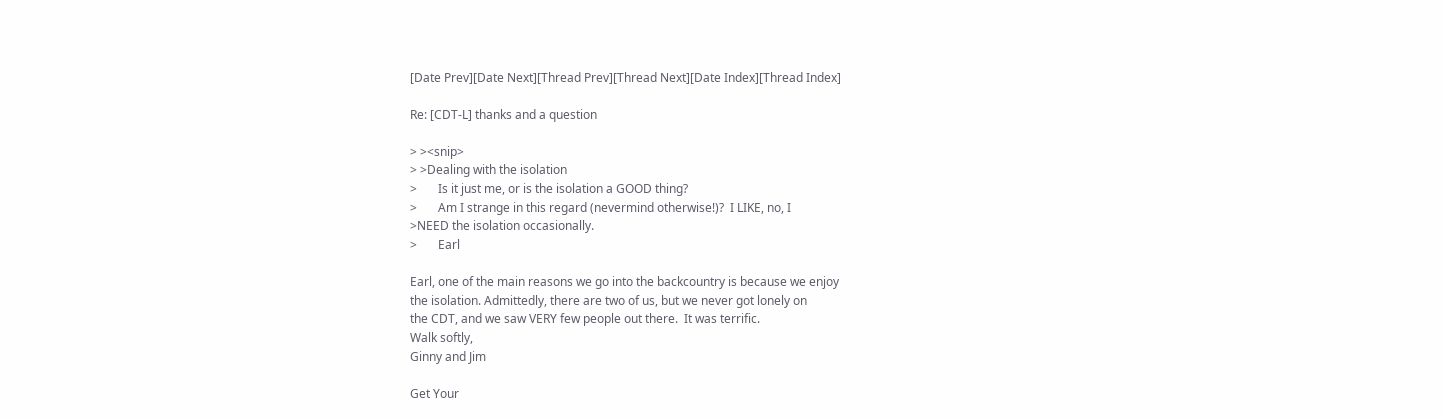[Date Prev][Date Next][Thread Prev][Thread Next][Date Index][Thread Index]

Re: [CDT-L] thanks and a question

> ><snip>
> >Dealing with the isolation
>       Is it just me, or is the isolation a GOOD thing?
>       Am I strange in this regard (nevermind otherwise!)?  I LIKE, no, I
>NEED the isolation occasionally.
>       Earl

Earl, one of the main reasons we go into the backcountry is because we enjoy
the isolation. Admittedly, there are two of us, but we never got lonely on
the CDT, and we saw VERY few people out there.  It was terrific.
Walk softly,
Ginny and Jim

Get Your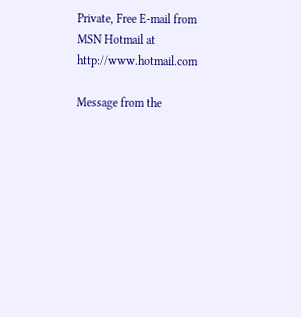Private, Free E-mail from MSN Hotmail at http://www.hotmail.com

Message from the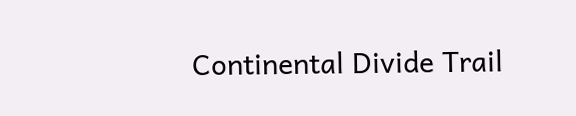Continental Divide Trail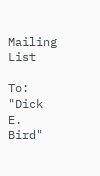Mailing List

To:            "Dick E. Bird"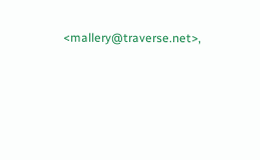<mallery@traverse.net>,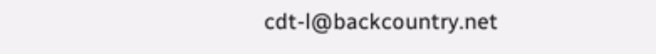cdt-l@backcountry.net